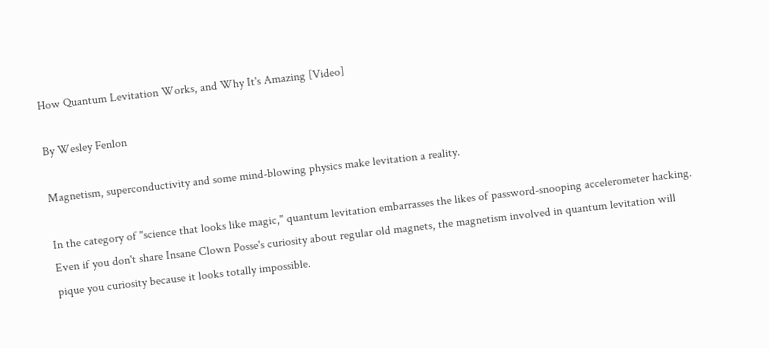How Quantum Levitation Works, and Why It's Amazing [Video]

By Wesley Fenlon

Magnetism, superconductivity and some mind-blowing physics make levitation a reality.

In the category of "science that looks like magic," quantum levitation embarrasses the likes of password-snooping accelerometer hacking. Even if you don't share Insane Clown Posse's curiosity about regular old magnets, the magnetism involved in quantum levitation will pique you curiosity because it looks totally impossible.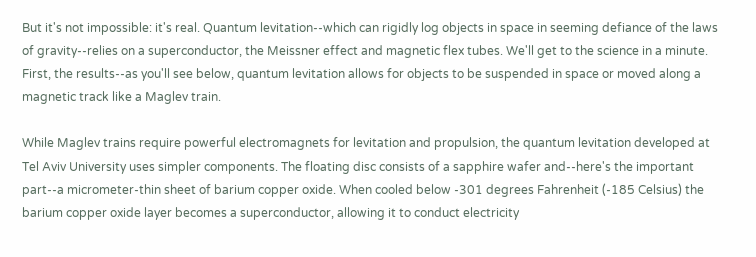But it's not impossible: it's real. Quantum levitation--which can rigidly log objects in space in seeming defiance of the laws of gravity--relies on a superconductor, the Meissner effect and magnetic flex tubes. We'll get to the science in a minute. First, the results--as you'll see below, quantum levitation allows for objects to be suspended in space or moved along a magnetic track like a Maglev train.

While Maglev trains require powerful electromagnets for levitation and propulsion, the quantum levitation developed at Tel Aviv University uses simpler components. The floating disc consists of a sapphire wafer and--here's the important part--a micrometer-thin sheet of barium copper oxide. When cooled below -301 degrees Fahrenheit (-185 Celsius) the barium copper oxide layer becomes a superconductor, allowing it to conduct electricity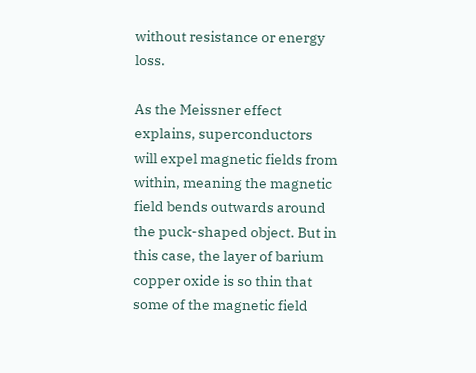without resistance or energy loss.

As the Meissner effect explains, superconductors will expel magnetic fields from within, meaning the magnetic field bends outwards around the puck-shaped object. But in this case, the layer of barium copper oxide is so thin that some of the magnetic field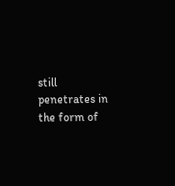still penetrates in the form of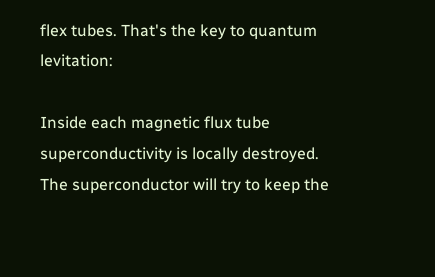flex tubes. That's the key to quantum levitation:

Inside each magnetic flux tube superconductivity is locally destroyed. The superconductor will try to keep the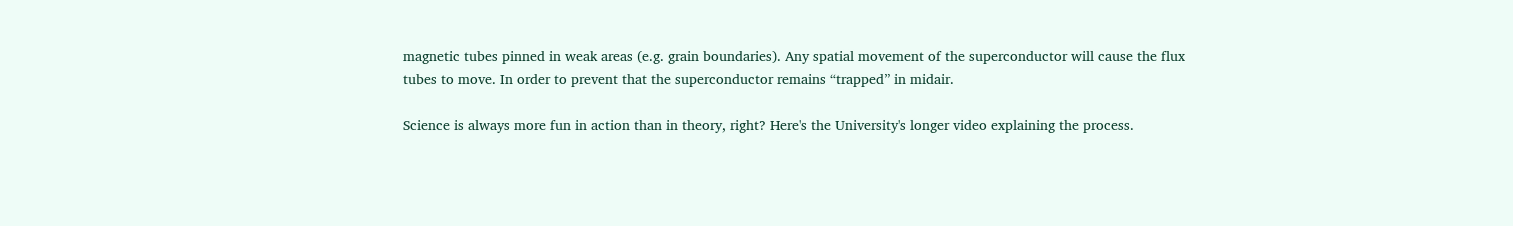magnetic tubes pinned in weak areas (e.g. grain boundaries). Any spatial movement of the superconductor will cause the flux tubes to move. In order to prevent that the superconductor remains “trapped” in midair.

Science is always more fun in action than in theory, right? Here's the University's longer video explaining the process.